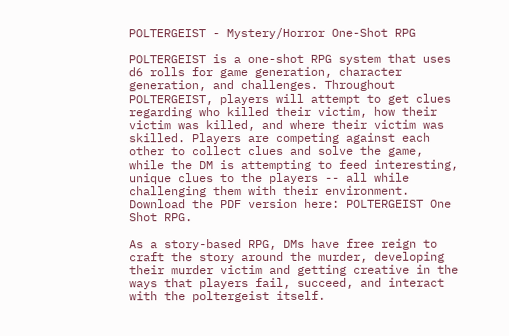POLTERGEIST - Mystery/Horror One-Shot RPG

POLTERGEIST is a one-shot RPG system that uses d6 rolls for game generation, character generation, and challenges. Throughout POLTERGEIST, players will attempt to get clues regarding who killed their victim, how their victim was killed, and where their victim was skilled. Players are competing against each other to collect clues and solve the game, while the DM is attempting to feed interesting, unique clues to the players -- all while challenging them with their environment. Download the PDF version here: POLTERGEIST One Shot RPG.

As a story-based RPG, DMs have free reign to craft the story around the murder, developing their murder victim and getting creative in the ways that players fail, succeed, and interact with the poltergeist itself.